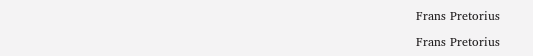Frans Pretorius

Frans Pretorius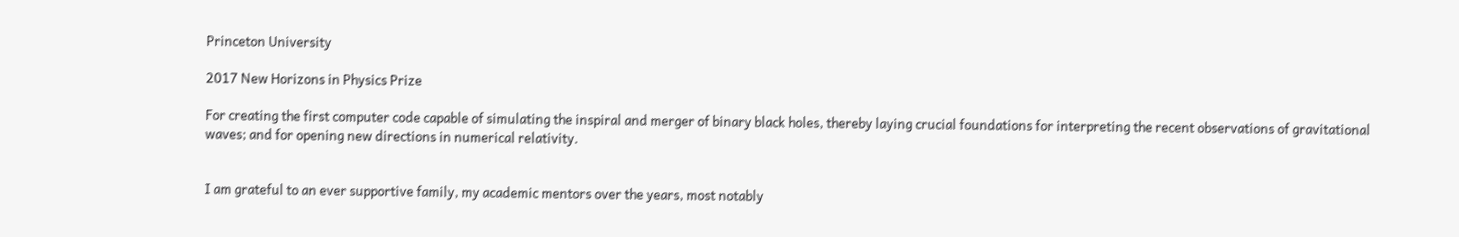Princeton University

2017 New Horizons in Physics Prize

For creating the first computer code capable of simulating the inspiral and merger of binary black holes, thereby laying crucial foundations for interpreting the recent observations of gravitational waves; and for opening new directions in numerical relativity.


I am grateful to an ever supportive family, my academic mentors over the years, most notably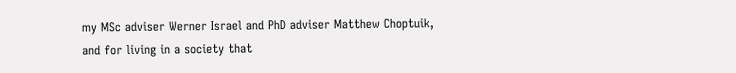my MSc adviser Werner Israel and PhD adviser Matthew Choptuik, and for living in a society that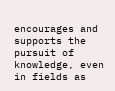encourages and supports the pursuit of knowledge, even in fields as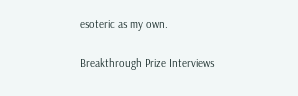esoteric as my own.

Breakthrough Prize Interviews